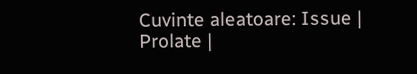Cuvinte aleatoare: Issue | Prolate |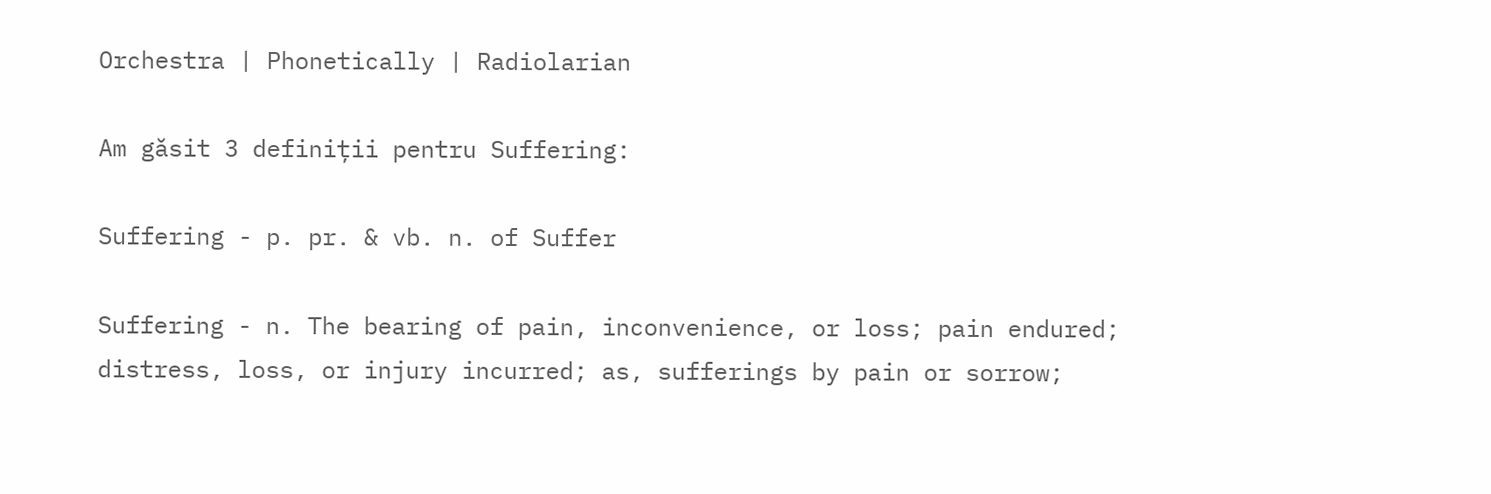Orchestra | Phonetically | Radiolarian

Am găsit 3 definiții pentru Suffering:

Suffering - p. pr. & vb. n. of Suffer

Suffering - n. The bearing of pain, inconvenience, or loss; pain endured; distress, loss, or injury incurred; as, sufferings by pain or sorrow;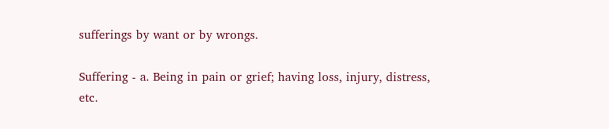sufferings by want or by wrongs.

Suffering - a. Being in pain or grief; having loss, injury, distress, etc.